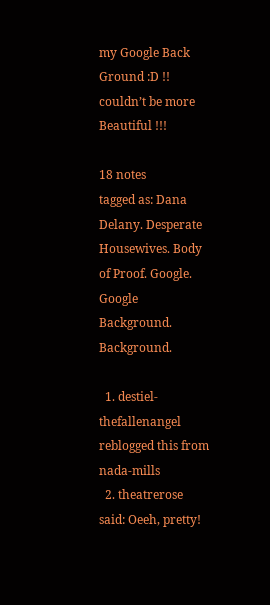my Google Back Ground :D !! couldn’t be more Beautiful !!!

18 notes
tagged as: Dana Delany. Desperate Housewives. Body of Proof. Google. Google Background. Background.

  1. destiel-thefallenangel reblogged this from nada-mills
  2. theatrerose said: Oeeh, pretty!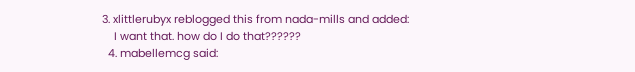3. xlittlerubyx reblogged this from nada-mills and added:
    I want that. how do I do that??????
  4. mabellemcg said: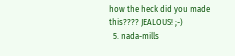how the heck did you made this???? JEALOUS! ;-)
  5. nada-mills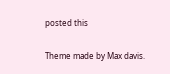posted this

Theme made by Max davis.